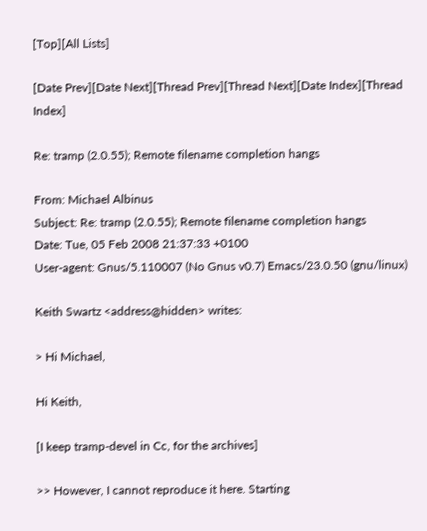[Top][All Lists]

[Date Prev][Date Next][Thread Prev][Thread Next][Date Index][Thread Index]

Re: tramp (2.0.55); Remote filename completion hangs

From: Michael Albinus
Subject: Re: tramp (2.0.55); Remote filename completion hangs
Date: Tue, 05 Feb 2008 21:37:33 +0100
User-agent: Gnus/5.110007 (No Gnus v0.7) Emacs/23.0.50 (gnu/linux)

Keith Swartz <address@hidden> writes:

> Hi Michael,

Hi Keith,

[I keep tramp-devel in Cc, for the archives]

>> However, I cannot reproduce it here. Starting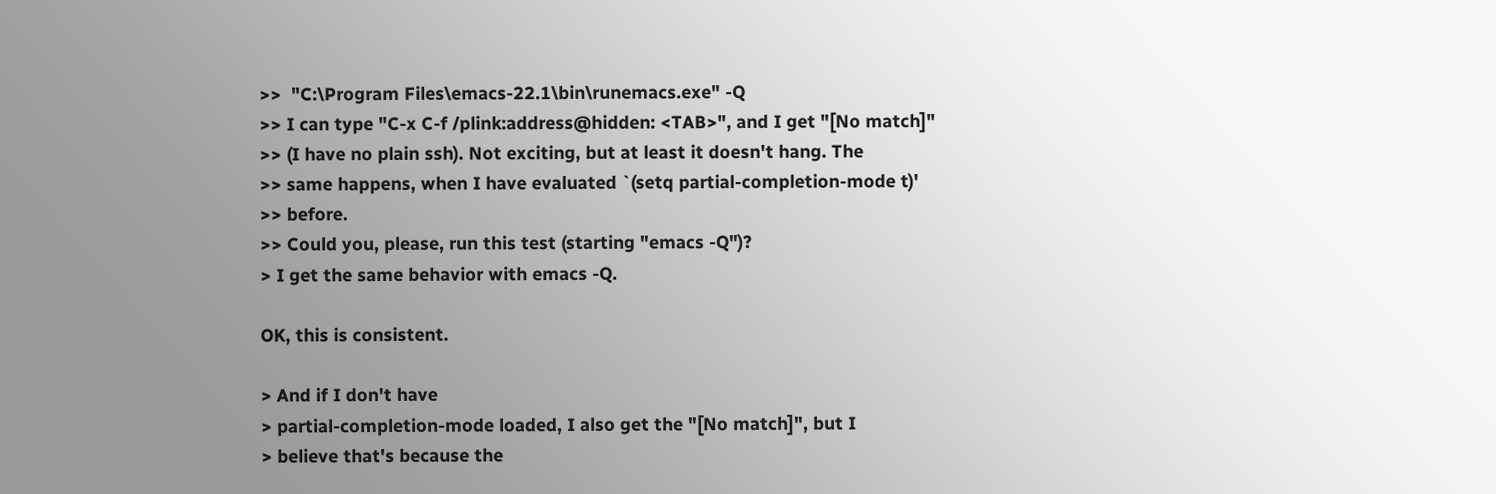>>  "C:\Program Files\emacs-22.1\bin\runemacs.exe" -Q
>> I can type "C-x C-f /plink:address@hidden: <TAB>", and I get "[No match]"
>> (I have no plain ssh). Not exciting, but at least it doesn't hang. The
>> same happens, when I have evaluated `(setq partial-completion-mode t)'
>> before.
>> Could you, please, run this test (starting "emacs -Q")?
> I get the same behavior with emacs -Q.

OK, this is consistent.

> And if I don't have
> partial-completion-mode loaded, I also get the "[No match]", but I
> believe that's because the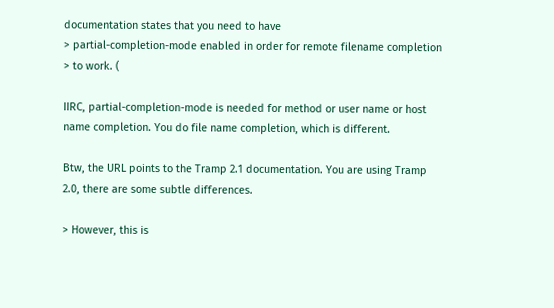documentation states that you need to have
> partial-completion-mode enabled in order for remote filename completion
> to work. (

IIRC, partial-completion-mode is needed for method or user name or host
name completion. You do file name completion, which is different.

Btw, the URL points to the Tramp 2.1 documentation. You are using Tramp
2.0, there are some subtle differences.

> However, this is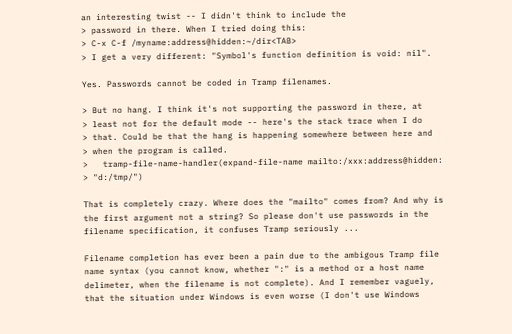an interesting twist -- I didn't think to include the
> password in there. When I tried doing this:
> C-x C-f /myname:address@hidden:~/dir<TAB>
> I get a very different: "Symbol's function definition is void: nil".

Yes. Passwords cannot be coded in Tramp filenames.

> But no hang. I think it's not supporting the password in there, at
> least not for the default mode -- here's the stack trace when I do
> that. Could be that the hang is happening somewhere between here and
> when the program is called.
>   tramp-file-name-handler(expand-file-name mailto:/xxx:address@hidden:
> "d:/tmp/")

That is completely crazy. Where does the "mailto" comes from? And why is
the first argument not a string? So please don't use passwords in the
filename specification, it confuses Tramp seriously ...

Filename completion has ever been a pain due to the ambigous Tramp file
name syntax (you cannot know, whether ":" is a method or a host name
delimeter, when the filename is not complete). And I remember vaguely,
that the situation under Windows is even worse (I don't use Windows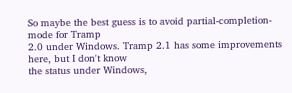So maybe the best guess is to avoid partial-completion-mode for Tramp
2.0 under Windows. Tramp 2.1 has some improvements here, but I don't know
the status under Windows,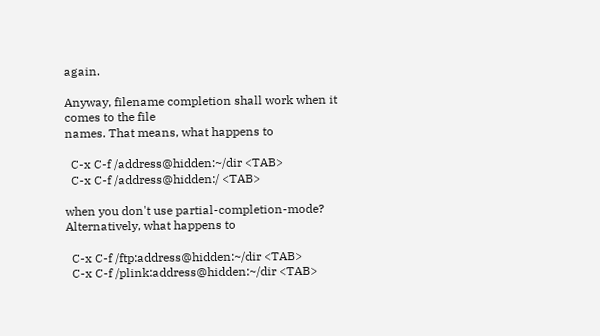again.

Anyway, filename completion shall work when it comes to the file
names. That means, what happens to

  C-x C-f /address@hidden:~/dir <TAB>
  C-x C-f /address@hidden:/ <TAB>

when you don't use partial-completion-mode? Alternatively, what happens to

  C-x C-f /ftp:address@hidden:~/dir <TAB>
  C-x C-f /plink:address@hidden:~/dir <TAB>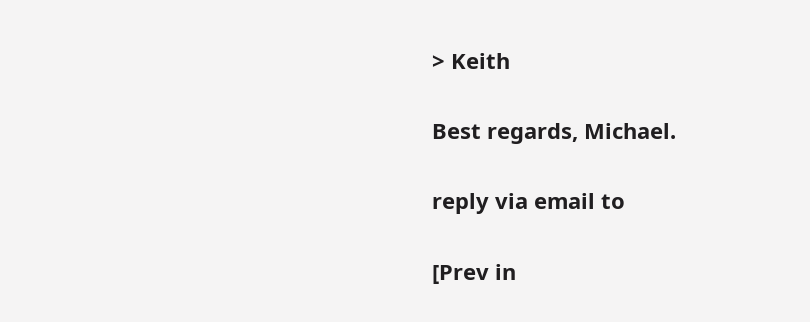> Keith

Best regards, Michael.

reply via email to

[Prev in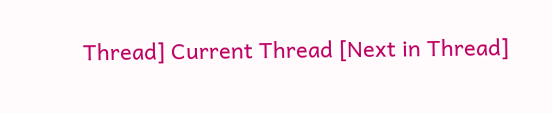Thread] Current Thread [Next in Thread]